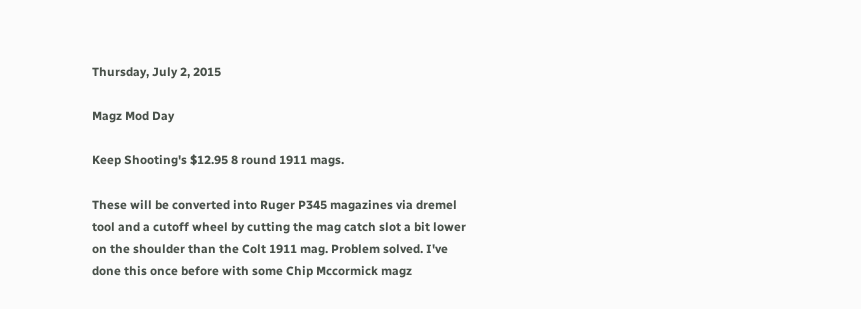Thursday, July 2, 2015

Magz Mod Day

Keep Shooting's $12.95 8 round 1911 mags.

These will be converted into Ruger P345 magazines via dremel tool and a cutoff wheel by cutting the mag catch slot a bit lower on the shoulder than the Colt 1911 mag. Problem solved. I've done this once before with some Chip Mccormick magz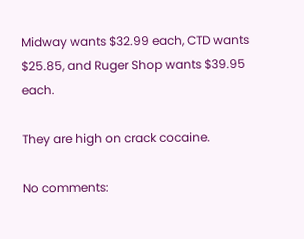Midway wants $32.99 each, CTD wants $25.85, and Ruger Shop wants $39.95 each.

They are high on crack cocaine.

No comments: